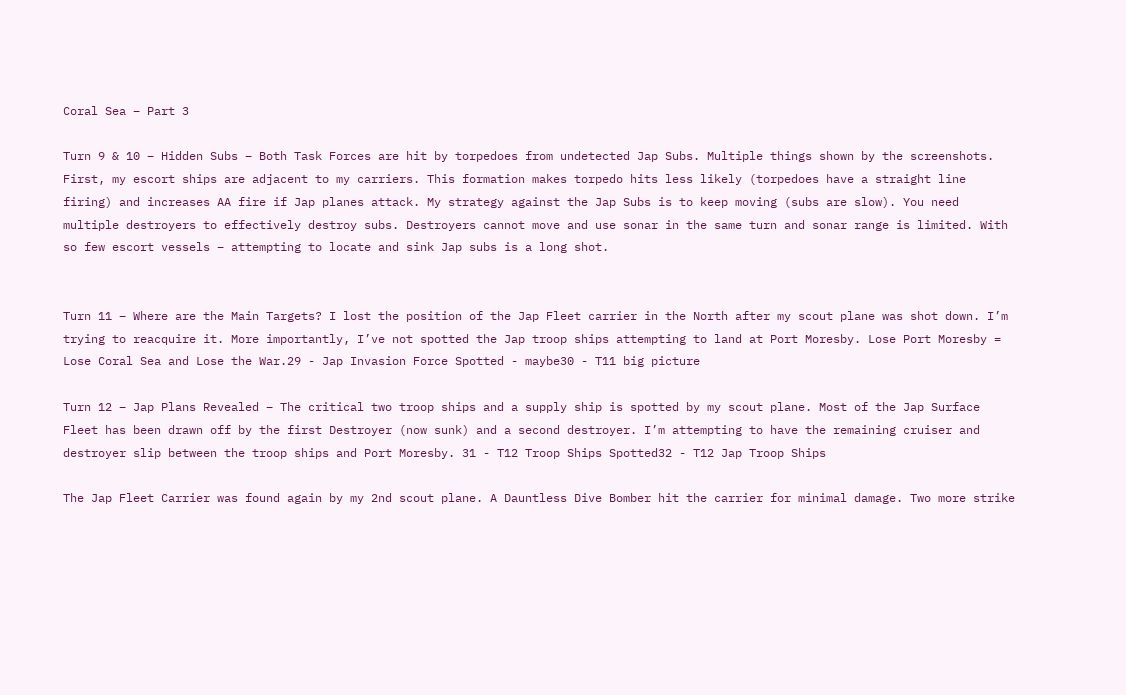Coral Sea – Part 3

Turn 9 & 10 – Hidden Subs – Both Task Forces are hit by torpedoes from undetected Jap Subs. Multiple things shown by the screenshots. First, my escort ships are adjacent to my carriers. This formation makes torpedo hits less likely (torpedoes have a straight line firing) and increases AA fire if Jap planes attack. My strategy against the Jap Subs is to keep moving (subs are slow). You need multiple destroyers to effectively destroy subs. Destroyers cannot move and use sonar in the same turn and sonar range is limited. With so few escort vessels – attempting to locate and sink Jap subs is a long shot.


Turn 11 – Where are the Main Targets? I lost the position of the Jap Fleet carrier in the North after my scout plane was shot down. I’m trying to reacquire it. More importantly, I’ve not spotted the Jap troop ships attempting to land at Port Moresby. Lose Port Moresby = Lose Coral Sea and Lose the War.29 - Jap Invasion Force Spotted - maybe30 - T11 big picture

Turn 12 – Jap Plans Revealed – The critical two troop ships and a supply ship is spotted by my scout plane. Most of the Jap Surface Fleet has been drawn off by the first Destroyer (now sunk) and a second destroyer. I’m attempting to have the remaining cruiser and destroyer slip between the troop ships and Port Moresby. 31 - T12 Troop Ships Spotted32 - T12 Jap Troop Ships

The Jap Fleet Carrier was found again by my 2nd scout plane. A Dauntless Dive Bomber hit the carrier for minimal damage. Two more strike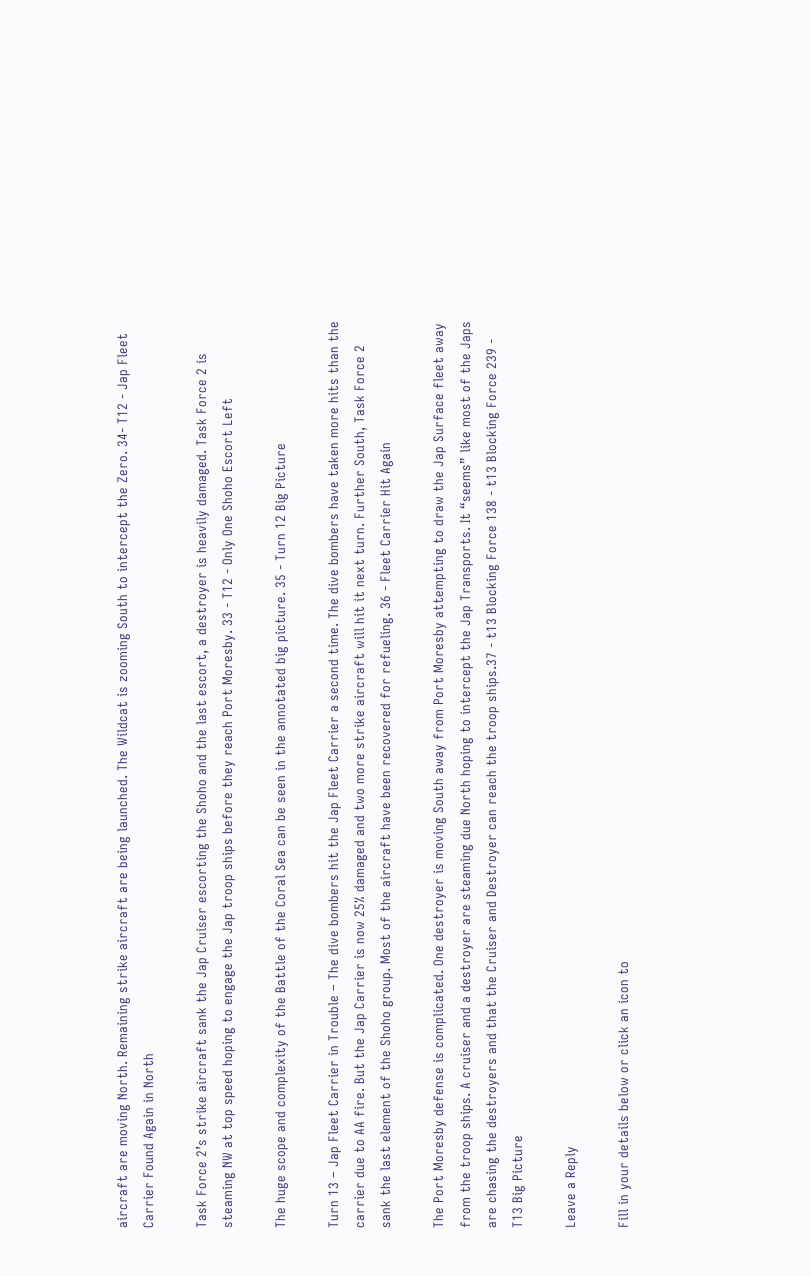aircraft are moving North. Remaining strike aircraft are being launched. The Wildcat is zooming South to intercept the Zero. 34- T12 - Jap Fleet Carrier Found Again in North

Task Force 2’s strike aircraft sank the Jap Cruiser escorting the Shoho and the last escort, a destroyer is heavily damaged. Task Force 2 is steaming NW at top speed hoping to engage the Jap troop ships before they reach Port Moresby. 33 - T12 - Only One Shoho Escort Left

The huge scope and complexity of the Battle of the Coral Sea can be seen in the annotated big picture. 35 - Turn 12 Big Picture

Turn 13 – Jap Fleet Carrier in Trouble – The dive bombers hit the Jap Fleet Carrier a second time. The dive bombers have taken more hits than the carrier due to AA fire. But the Jap Carrier is now 25% damaged and two more strike aircraft will hit it next turn. Further South, Task Force 2 sank the last element of the Shoho group. Most of the aircraft have been recovered for refueling. 36 - Fleet Carrier Hit Again

The Port Moresby defense is complicated. One destroyer is moving South away from Port Moresby attempting to draw the Jap Surface fleet away from the troop ships. A cruiser and a destroyer are steaming due North hoping to intercept the Jap Transports. It “seems” like most of the Japs are chasing the destroyers and that the Cruiser and Destroyer can reach the troop ships.37 - t13 Blocking Force 138 - t13 Blocking Force 239 - T13 Big Picture

Leave a Reply

Fill in your details below or click an icon to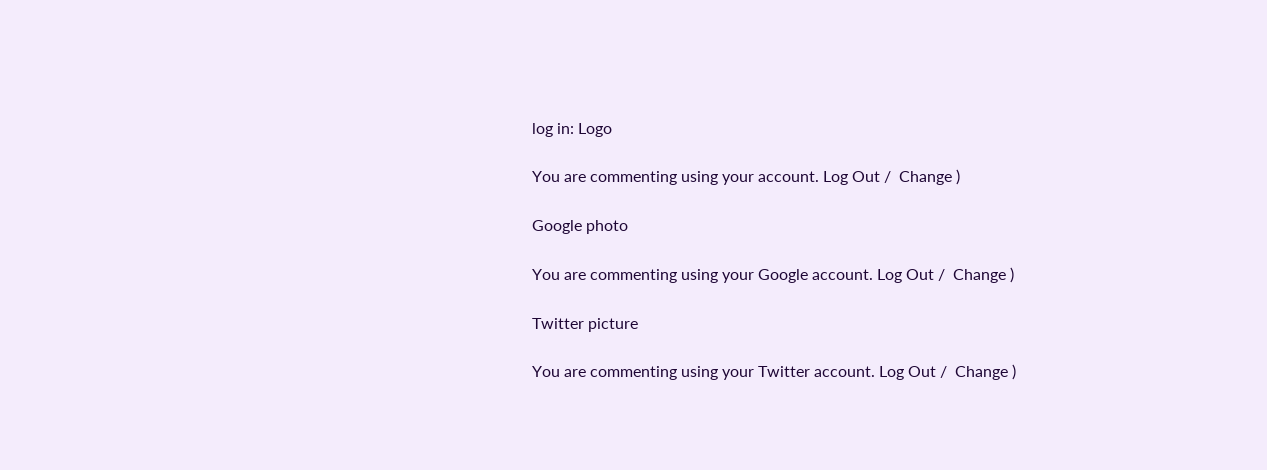log in: Logo

You are commenting using your account. Log Out /  Change )

Google photo

You are commenting using your Google account. Log Out /  Change )

Twitter picture

You are commenting using your Twitter account. Log Out /  Change )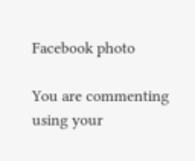Facebook photo

You are commenting using your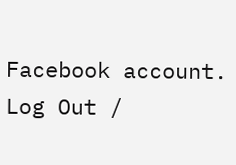Facebook account. Log Out /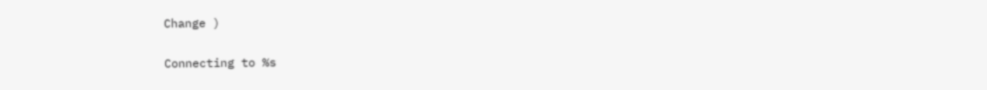Change )

Connecting to %s